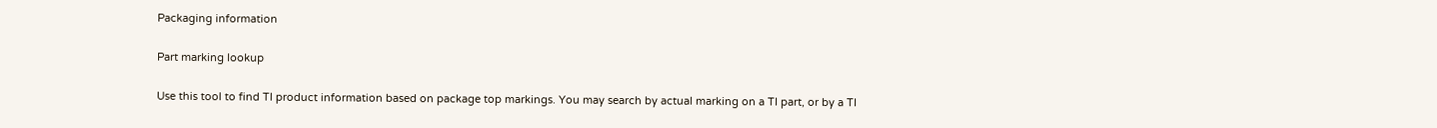Packaging information

Part marking lookup

Use this tool to find TI product information based on package top markings. You may search by actual marking on a TI part, or by a TI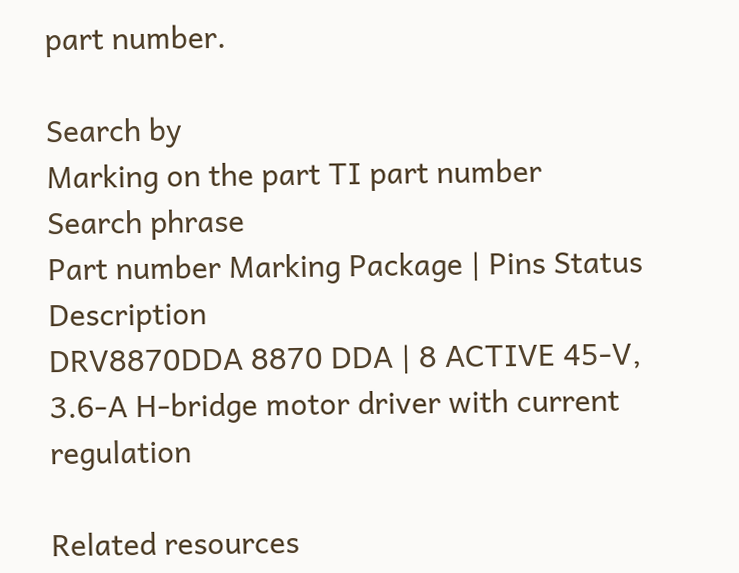part number.

Search by
Marking on the part TI part number
Search phrase
Part number Marking Package | Pins Status Description
DRV8870DDA 8870 DDA | 8 ACTIVE 45-V, 3.6-A H-bridge motor driver with current regulation

Related resources